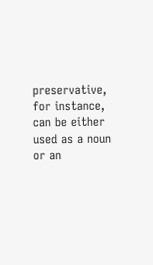preservative, for instance, can be either used as a noun or an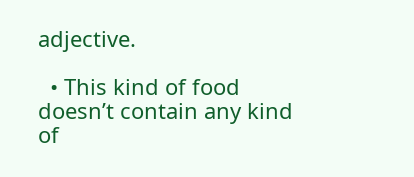adjective.

  • This kind of food doesn’t contain any kind of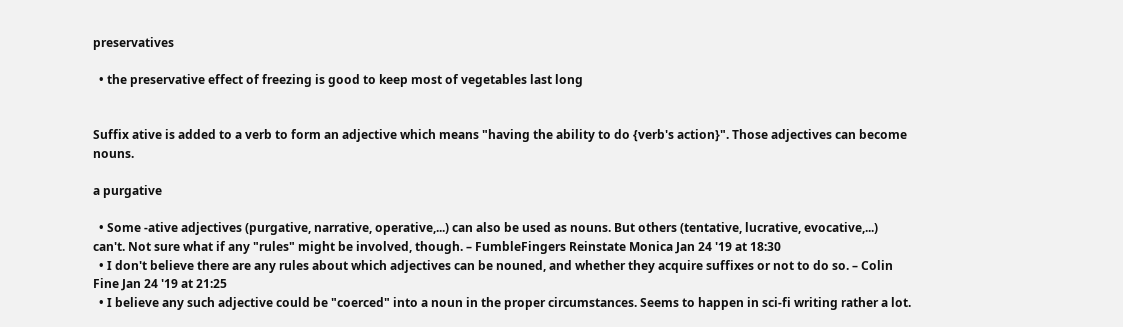preservatives

  • the preservative effect of freezing is good to keep most of vegetables last long


Suffix ative is added to a verb to form an adjective which means "having the ability to do {verb's action}". Those adjectives can become nouns.

a purgative

  • Some -ative adjectives (purgative, narrative, operative,...) can also be used as nouns. But others (tentative, lucrative, evocative,...) can't. Not sure what if any "rules" might be involved, though. – FumbleFingers Reinstate Monica Jan 24 '19 at 18:30
  • I don't believe there are any rules about which adjectives can be nouned, and whether they acquire suffixes or not to do so. – Colin Fine Jan 24 '19 at 21:25
  • I believe any such adjective could be "coerced" into a noun in the proper circumstances. Seems to happen in sci-fi writing rather a lot.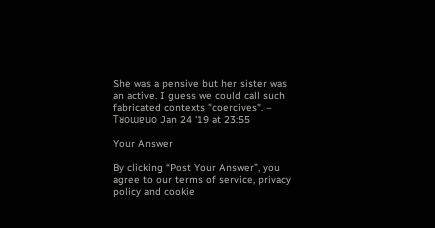She was a pensive but her sister was an active. I guess we could call such fabricated contexts "coercives". – Tᴚoɯɐuo Jan 24 '19 at 23:55

Your Answer

By clicking “Post Your Answer”, you agree to our terms of service, privacy policy and cookie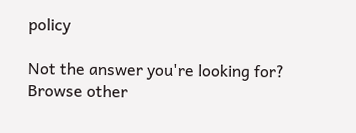policy

Not the answer you're looking for? Browse other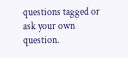questions tagged or ask your own question.